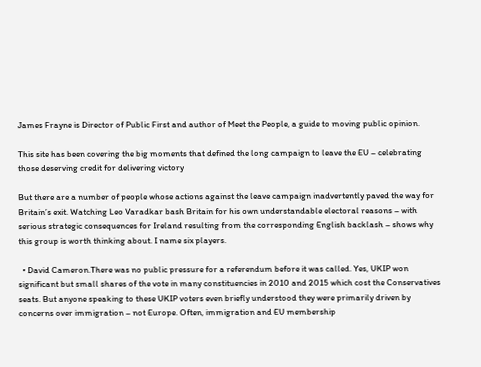James Frayne is Director of Public First and author of Meet the People, a guide to moving public opinion.

This site has been covering the big moments that defined the long campaign to leave the EU – celebrating those deserving credit for delivering victory

But there are a number of people whose actions against the leave campaign inadvertently paved the way for Britain’s exit. Watching Leo Varadkar bash Britain for his own understandable electoral reasons – with serious strategic consequences for Ireland resulting from the corresponding English backlash – shows why this group is worth thinking about. I name six players.

  • David Cameron.There was no public pressure for a referendum before it was called. Yes, UKIP won significant but small shares of the vote in many constituencies in 2010 and 2015 which cost the Conservatives seats. But anyone speaking to these UKIP voters even briefly understood they were primarily driven by concerns over immigration – not Europe. Often, immigration and EU membership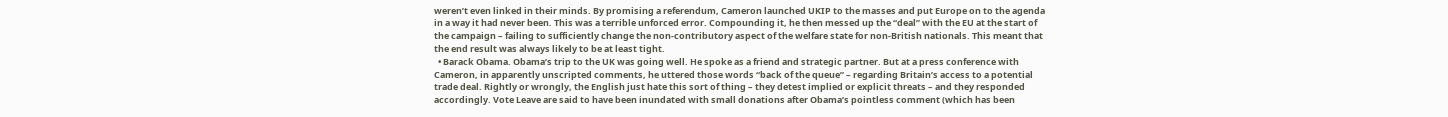weren’t even linked in their minds. By promising a referendum, Cameron launched UKIP to the masses and put Europe on to the agenda in a way it had never been. This was a terrible unforced error. Compounding it, he then messed up the “deal” with the EU at the start of the campaign – failing to sufficiently change the non-contributory aspect of the welfare state for non-British nationals. This meant that the end result was always likely to be at least tight.
  • Barack Obama. Obama’s trip to the UK was going well. He spoke as a friend and strategic partner. But at a press conference with Cameron, in apparently unscripted comments, he uttered those words “back of the queue” – regarding Britain’s access to a potential trade deal. Rightly or wrongly, the English just hate this sort of thing – they detest implied or explicit threats – and they responded accordingly. Vote Leave are said to have been inundated with small donations after Obama’s pointless comment (which has been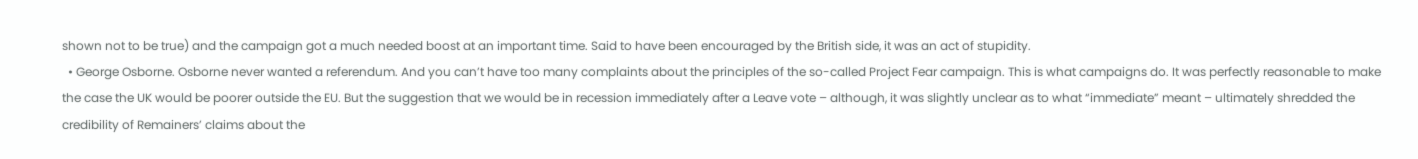shown not to be true) and the campaign got a much needed boost at an important time. Said to have been encouraged by the British side, it was an act of stupidity.
  • George Osborne. Osborne never wanted a referendum. And you can’t have too many complaints about the principles of the so-called Project Fear campaign. This is what campaigns do. It was perfectly reasonable to make the case the UK would be poorer outside the EU. But the suggestion that we would be in recession immediately after a Leave vote – although, it was slightly unclear as to what “immediate” meant – ultimately shredded the credibility of Remainers’ claims about the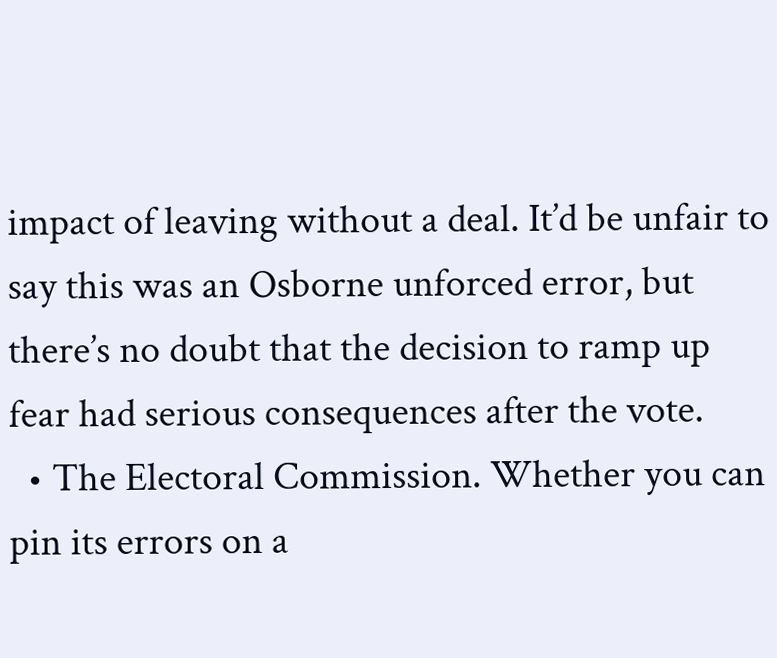impact of leaving without a deal. It’d be unfair to say this was an Osborne unforced error, but there’s no doubt that the decision to ramp up fear had serious consequences after the vote.
  • The Electoral Commission. Whether you can pin its errors on a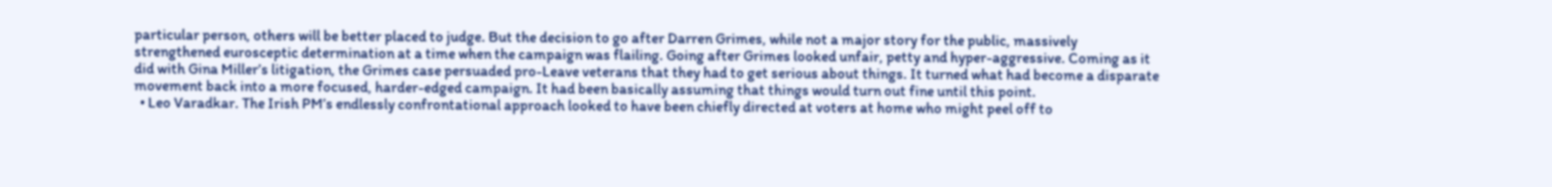particular person, others will be better placed to judge. But the decision to go after Darren Grimes, while not a major story for the public, massively strengthened eurosceptic determination at a time when the campaign was flailing. Going after Grimes looked unfair, petty and hyper-aggressive. Coming as it did with Gina Miller’s litigation, the Grimes case persuaded pro-Leave veterans that they had to get serious about things. It turned what had become a disparate movement back into a more focused, harder-edged campaign. It had been basically assuming that things would turn out fine until this point.
  • Leo Varadkar. The Irish PM’s endlessly confrontational approach looked to have been chiefly directed at voters at home who might peel off to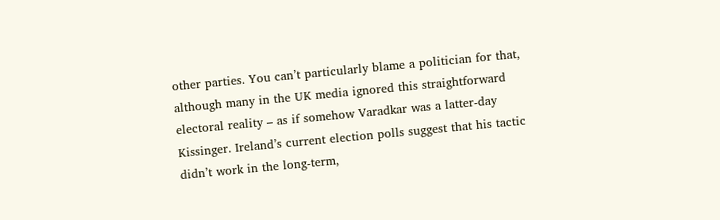other parties. You can’t particularly blame a politician for that, although many in the UK media ignored this straightforward electoral reality – as if somehow Varadkar was a latter-day Kissinger. Ireland’s current election polls suggest that his tactic didn’t work in the long-term,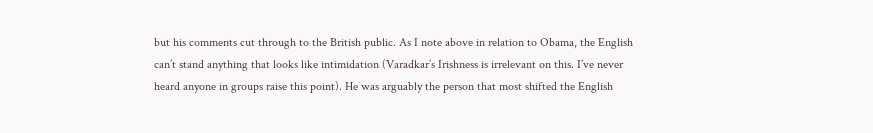but his comments cut through to the British public. As I note above in relation to Obama, the English can’t stand anything that looks like intimidation (Varadkar’s Irishness is irrelevant on this. I’ve never heard anyone in groups raise this point). He was arguably the person that most shifted the English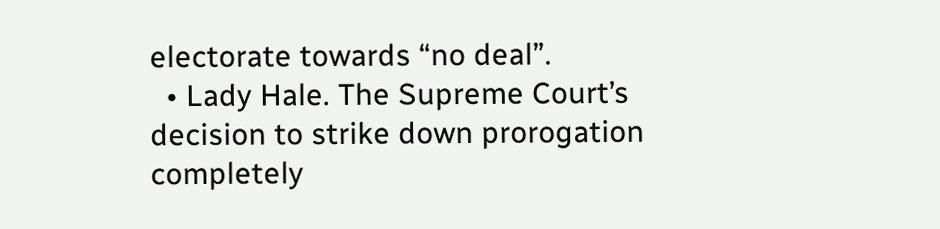electorate towards “no deal”.
  • Lady Hale. The Supreme Court’s decision to strike down prorogation completely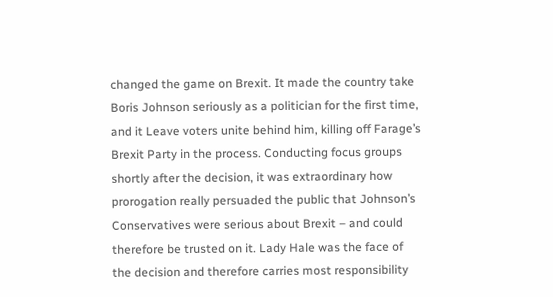changed the game on Brexit. It made the country take Boris Johnson seriously as a politician for the first time, and it Leave voters unite behind him, killing off Farage’s Brexit Party in the process. Conducting focus groups shortly after the decision, it was extraordinary how prorogation really persuaded the public that Johnson’s Conservatives were serious about Brexit – and could therefore be trusted on it. Lady Hale was the face of the decision and therefore carries most responsibility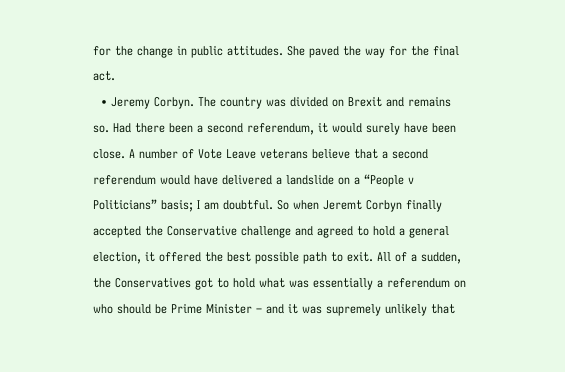for the change in public attitudes. She paved the way for the final act.
  • Jeremy Corbyn. The country was divided on Brexit and remains so. Had there been a second referendum, it would surely have been close. A number of Vote Leave veterans believe that a second referendum would have delivered a landslide on a “People v Politicians” basis; I am doubtful. So when Jeremt Corbyn finally accepted the Conservative challenge and agreed to hold a general election, it offered the best possible path to exit. All of a sudden, the Conservatives got to hold what was essentially a referendum on who should be Prime Minister – and it was supremely unlikely that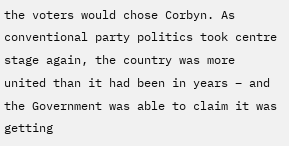the voters would chose Corbyn. As conventional party politics took centre stage again, the country was more united than it had been in years – and the Government was able to claim it was getting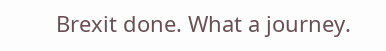Brexit done. What a journey.